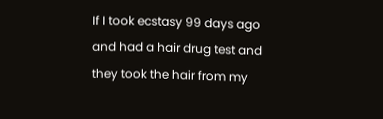If I took ecstasy 99 days ago and had a hair drug test and they took the hair from my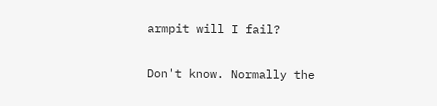armpit will I fail?

Don't know. Normally the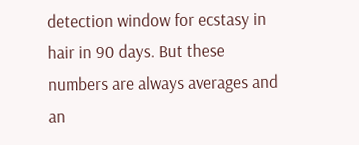detection window for ecstasy in hair in 90 days. But these numbers are always averages and an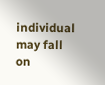individual may fall on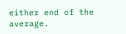either end of the average.